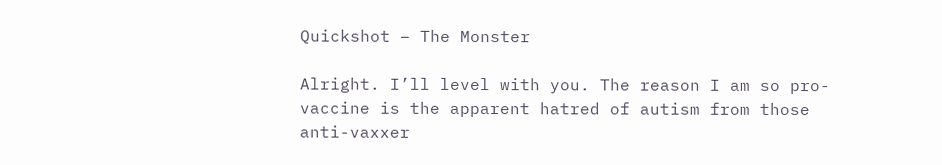Quickshot – The Monster

Alright. I’ll level with you. The reason I am so pro-vaccine is the apparent hatred of autism from those anti-vaxxer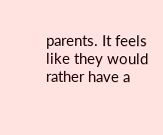parents. It feels like they would rather have a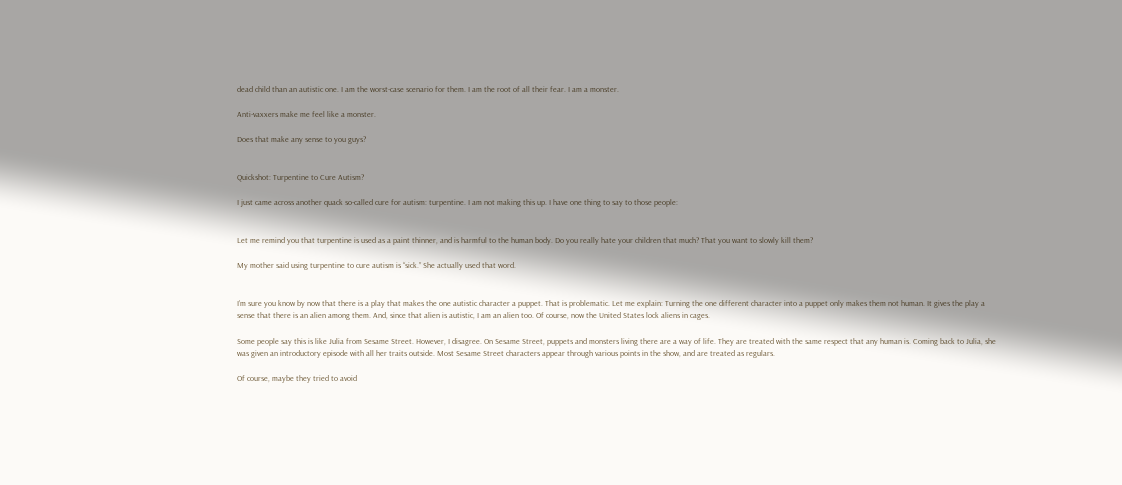dead child than an autistic one. I am the worst-case scenario for them. I am the root of all their fear. I am a monster.

Anti-vaxxers make me feel like a monster.

Does that make any sense to you guys?


Quickshot: Turpentine to Cure Autism?

I just came across another quack so-called cure for autism: turpentine. I am not making this up. I have one thing to say to those people:


Let me remind you that turpentine is used as a paint thinner, and is harmful to the human body. Do you really hate your children that much? That you want to slowly kill them?

My mother said using turpentine to cure autism is “sick.” She actually used that word.


I’m sure you know by now that there is a play that makes the one autistic character a puppet. That is problematic. Let me explain: Turning the one different character into a puppet only makes them not human. It gives the play a sense that there is an alien among them. And, since that alien is autistic, I am an alien too. Of course, now the United States lock aliens in cages.

Some people say this is like Julia from Sesame Street. However, I disagree. On Sesame Street, puppets and monsters living there are a way of life. They are treated with the same respect that any human is. Coming back to Julia, she was given an introductory episode with all her traits outside. Most Sesame Street characters appear through various points in the show, and are treated as regulars.

Of course, maybe they tried to avoid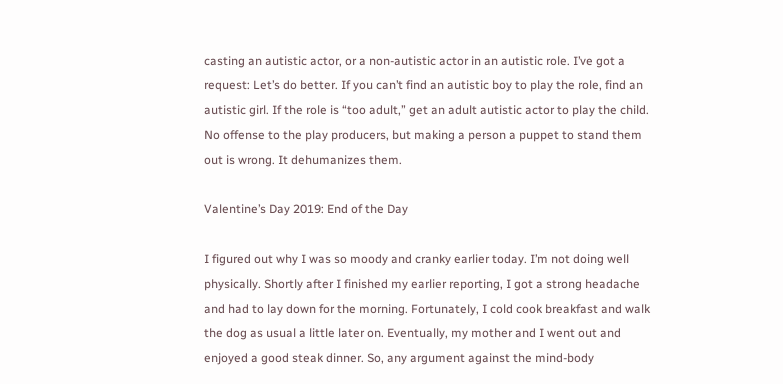casting an autistic actor, or a non-autistic actor in an autistic role. I’ve got a request: Let’s do better. If you can’t find an autistic boy to play the role, find an autistic girl. If the role is “too adult,” get an adult autistic actor to play the child. No offense to the play producers, but making a person a puppet to stand them out is wrong. It dehumanizes them.

Valentine’s Day 2019: End of the Day

I figured out why I was so moody and cranky earlier today. I’m not doing well physically. Shortly after I finished my earlier reporting, I got a strong headache and had to lay down for the morning. Fortunately, I cold cook breakfast and walk the dog as usual a little later on. Eventually, my mother and I went out and enjoyed a good steak dinner. So, any argument against the mind-body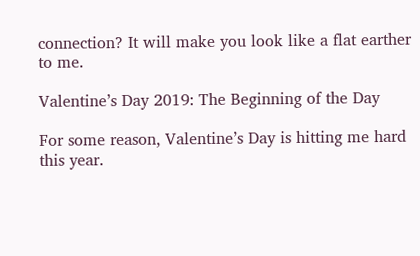connection? It will make you look like a flat earther to me.

Valentine’s Day 2019: The Beginning of the Day

For some reason, Valentine’s Day is hitting me hard this year.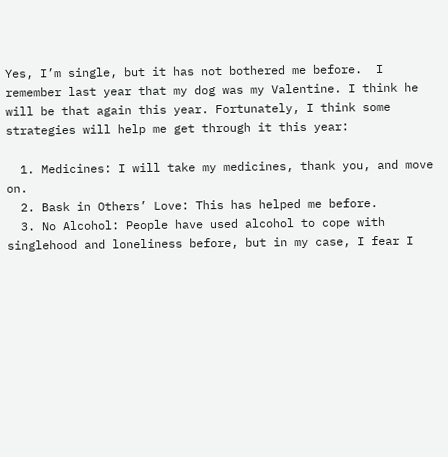Yes, I’m single, but it has not bothered me before.  I remember last year that my dog was my Valentine. I think he will be that again this year. Fortunately, I think some strategies will help me get through it this year:

  1. Medicines: I will take my medicines, thank you, and move on.
  2. Bask in Others’ Love: This has helped me before.
  3. No Alcohol: People have used alcohol to cope with singlehood and loneliness before, but in my case, I fear I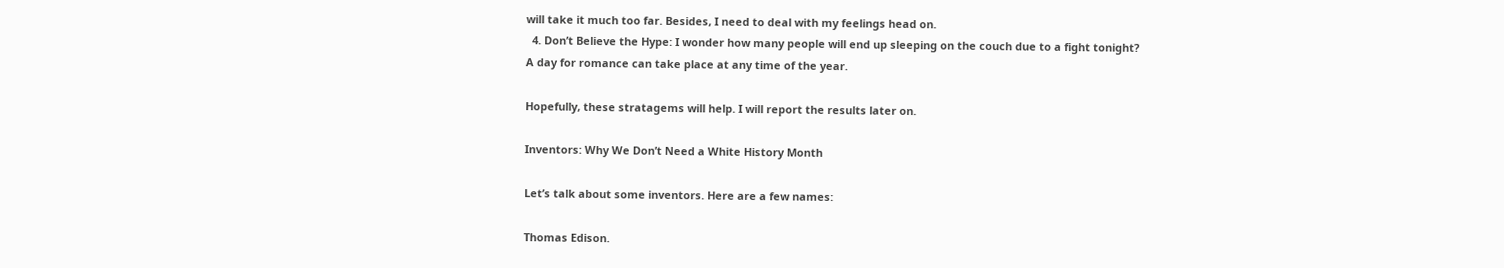will take it much too far. Besides, I need to deal with my feelings head on.
  4. Don’t Believe the Hype: I wonder how many people will end up sleeping on the couch due to a fight tonight? A day for romance can take place at any time of the year.

Hopefully, these stratagems will help. I will report the results later on.

Inventors: Why We Don’t Need a White History Month

Let’s talk about some inventors. Here are a few names:

Thomas Edison.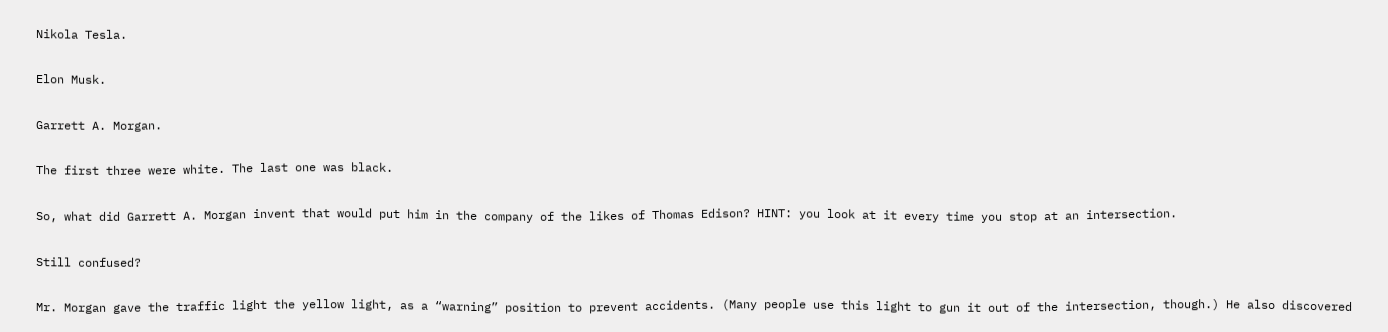Nikola Tesla.

Elon Musk.

Garrett A. Morgan.

The first three were white. The last one was black.

So, what did Garrett A. Morgan invent that would put him in the company of the likes of Thomas Edison? HINT: you look at it every time you stop at an intersection.

Still confused?

Mr. Morgan gave the traffic light the yellow light, as a “warning” position to prevent accidents. (Many people use this light to gun it out of the intersection, though.) He also discovered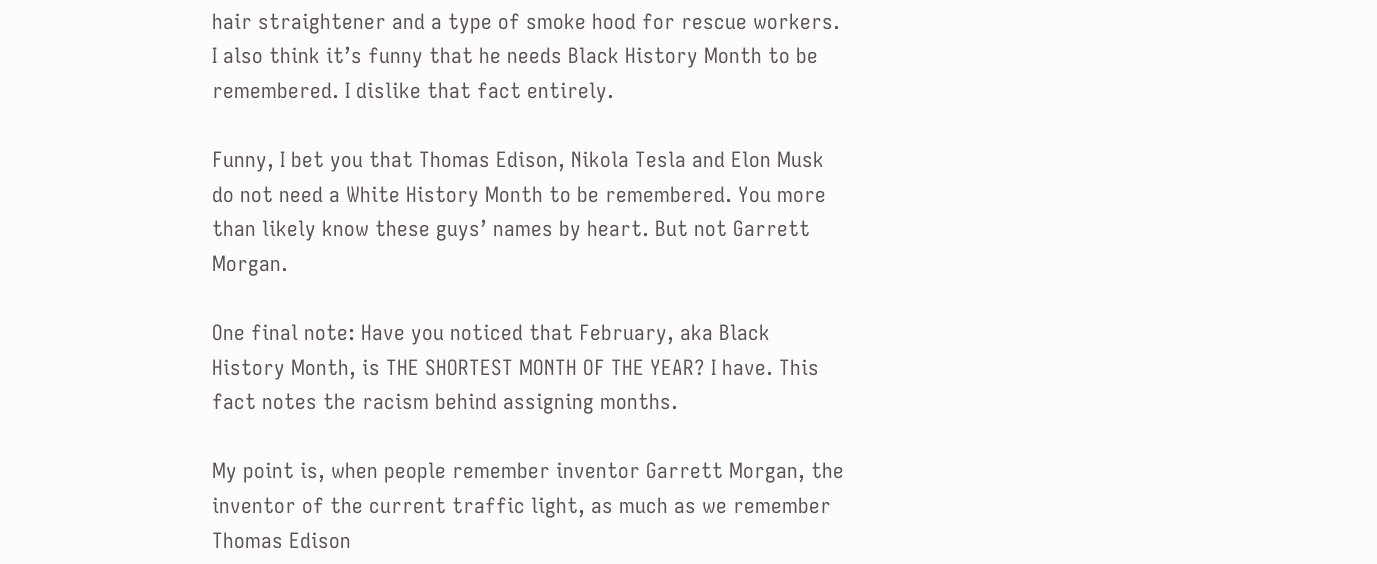hair straightener and a type of smoke hood for rescue workers. I also think it’s funny that he needs Black History Month to be remembered. I dislike that fact entirely.

Funny, I bet you that Thomas Edison, Nikola Tesla and Elon Musk do not need a White History Month to be remembered. You more than likely know these guys’ names by heart. But not Garrett Morgan.

One final note: Have you noticed that February, aka Black History Month, is THE SHORTEST MONTH OF THE YEAR? I have. This fact notes the racism behind assigning months.

My point is, when people remember inventor Garrett Morgan, the inventor of the current traffic light, as much as we remember Thomas Edison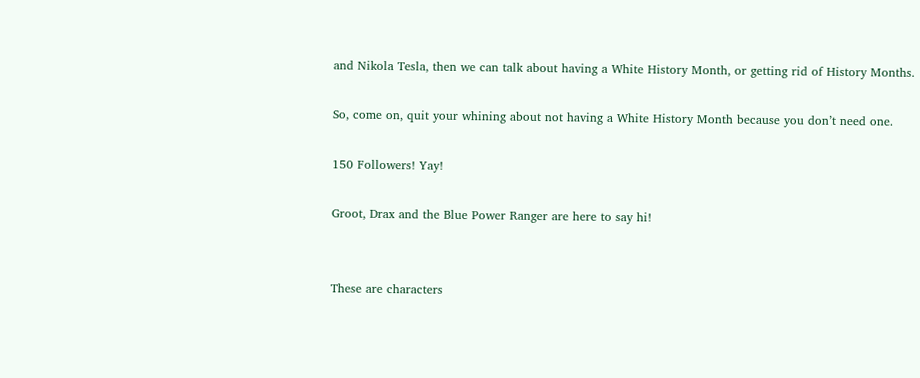and Nikola Tesla, then we can talk about having a White History Month, or getting rid of History Months.

So, come on, quit your whining about not having a White History Month because you don’t need one.

150 Followers! Yay!

Groot, Drax and the Blue Power Ranger are here to say hi!


These are characters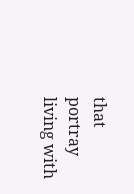that portray living with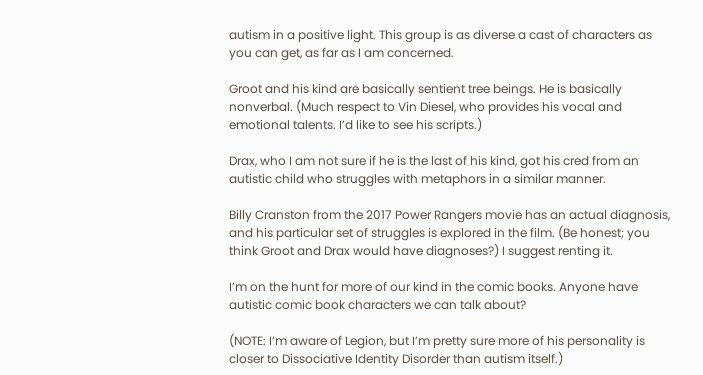autism in a positive light. This group is as diverse a cast of characters as you can get, as far as I am concerned.

Groot and his kind are basically sentient tree beings. He is basically nonverbal. (Much respect to Vin Diesel, who provides his vocal and emotional talents. I’d like to see his scripts.)

Drax, who I am not sure if he is the last of his kind, got his cred from an autistic child who struggles with metaphors in a similar manner.

Billy Cranston from the 2017 Power Rangers movie has an actual diagnosis, and his particular set of struggles is explored in the film. (Be honest; you think Groot and Drax would have diagnoses?) I suggest renting it.

I’m on the hunt for more of our kind in the comic books. Anyone have autistic comic book characters we can talk about?

(NOTE: I’m aware of Legion, but I’m pretty sure more of his personality is closer to Dissociative Identity Disorder than autism itself.)